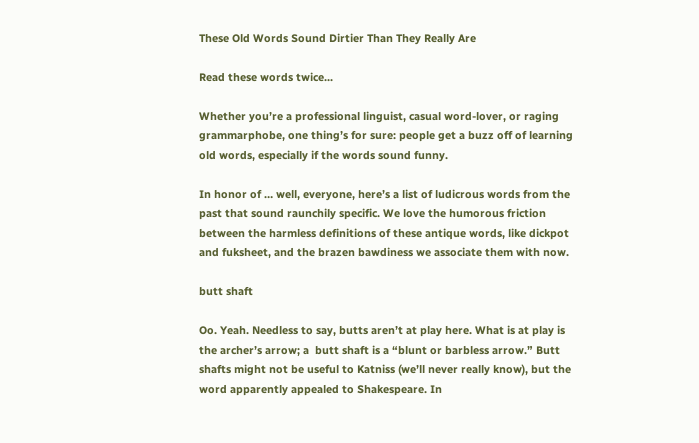These Old Words Sound Dirtier Than They Really Are

Read these words twice...

Whether you’re a professional linguist, casual word-lover, or raging grammarphobe, one thing’s for sure: people get a buzz off of learning old words, especially if the words sound funny.

In honor of … well, everyone, here’s a list of ludicrous words from the past that sound raunchily specific. We love the humorous friction between the harmless definitions of these antique words, like dickpot and fuksheet, and the brazen bawdiness we associate them with now.

butt shaft

Oo. Yeah. Needless to say, butts aren’t at play here. What is at play is the archer’s arrow; a  butt shaft is a “blunt or barbless arrow.” Butt shafts might not be useful to Katniss (we’ll never really know), but the word apparently appealed to Shakespeare. In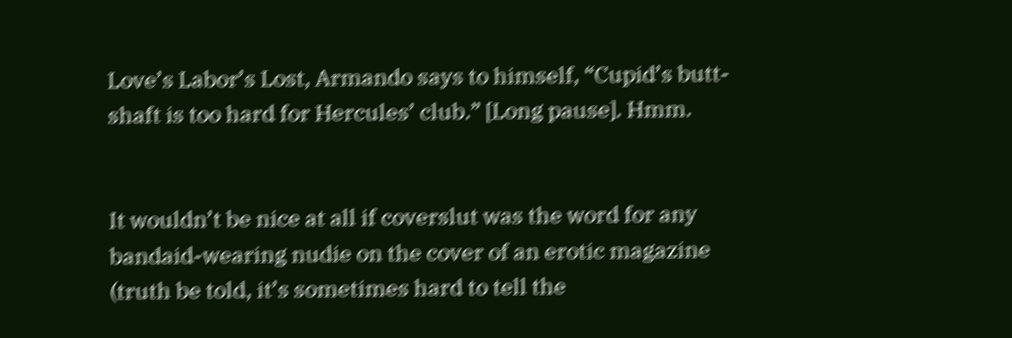Love’s Labor’s Lost, Armando says to himself, “Cupid’s butt-shaft is too hard for Hercules’ club.” [Long pause]. Hmm.


It wouldn’t be nice at all if coverslut was the word for any bandaid-wearing nudie on the cover of an erotic magazine (truth be told, it’s sometimes hard to tell the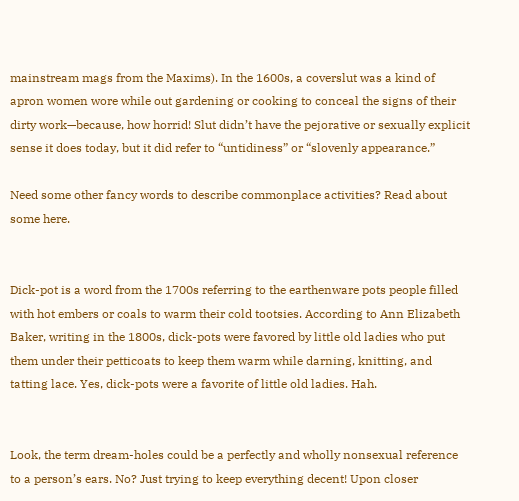mainstream mags from the Maxims). In the 1600s, a coverslut was a kind of apron women wore while out gardening or cooking to conceal the signs of their dirty work—because, how horrid! Slut didn’t have the pejorative or sexually explicit sense it does today, but it did refer to “untidiness” or “slovenly appearance.”

Need some other fancy words to describe commonplace activities? Read about some here.


Dick-pot is a word from the 1700s referring to the earthenware pots people filled with hot embers or coals to warm their cold tootsies. According to Ann Elizabeth Baker, writing in the 1800s, dick-pots were favored by little old ladies who put them under their petticoats to keep them warm while darning, knitting, and tatting lace. Yes, dick-pots were a favorite of little old ladies. Hah.


Look, the term dream-holes could be a perfectly and wholly nonsexual reference to a person’s ears. No? Just trying to keep everything decent! Upon closer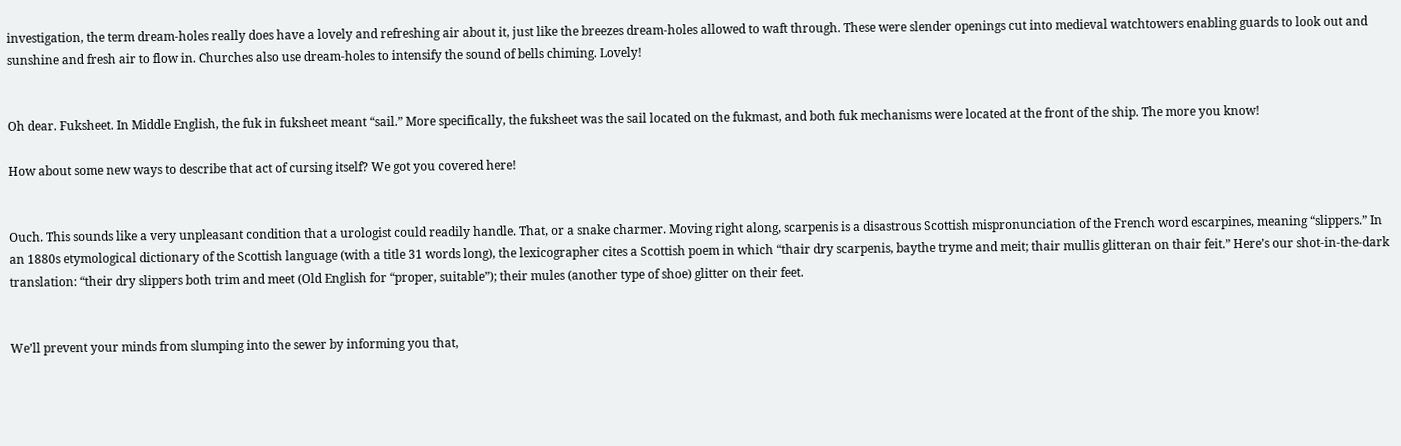investigation, the term dream-holes really does have a lovely and refreshing air about it, just like the breezes dream-holes allowed to waft through. These were slender openings cut into medieval watchtowers enabling guards to look out and sunshine and fresh air to flow in. Churches also use dream-holes to intensify the sound of bells chiming. Lovely!


Oh dear. Fuksheet. In Middle English, the fuk in fuksheet meant “sail.” More specifically, the fuksheet was the sail located on the fukmast, and both fuk mechanisms were located at the front of the ship. The more you know!

How about some new ways to describe that act of cursing itself? We got you covered here!


Ouch. This sounds like a very unpleasant condition that a urologist could readily handle. That, or a snake charmer. Moving right along, scarpenis is a disastrous Scottish mispronunciation of the French word escarpines, meaning “slippers.” In an 1880s etymological dictionary of the Scottish language (with a title 31 words long), the lexicographer cites a Scottish poem in which “thair dry scarpenis, baythe tryme and meit; thair mullis glitteran on thair feit.” Here’s our shot-in-the-dark translation: “their dry slippers both trim and meet (Old English for “proper, suitable”); their mules (another type of shoe) glitter on their feet.


We’ll prevent your minds from slumping into the sewer by informing you that,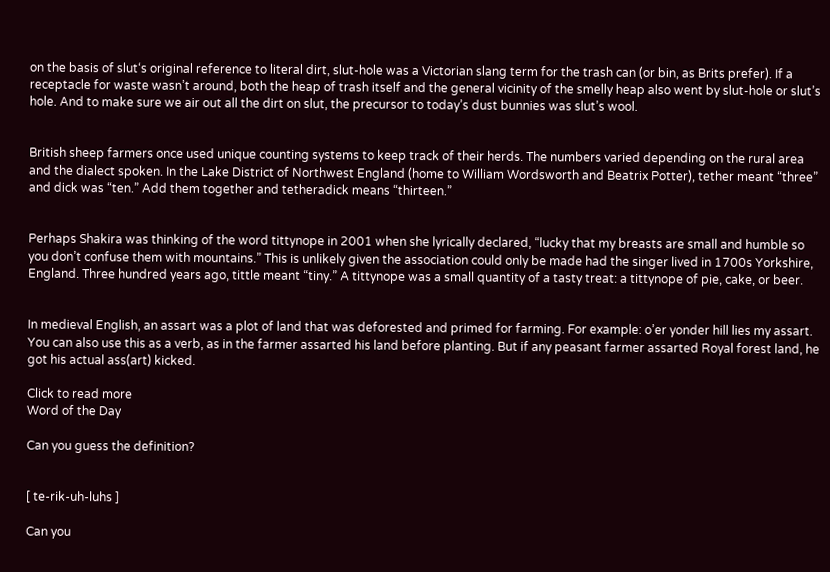on the basis of slut‘s original reference to literal dirt, slut-hole was a Victorian slang term for the trash can (or bin, as Brits prefer). If a receptacle for waste wasn’t around, both the heap of trash itself and the general vicinity of the smelly heap also went by slut-hole or slut’s hole. And to make sure we air out all the dirt on slut, the precursor to today’s dust bunnies was slut’s wool.


British sheep farmers once used unique counting systems to keep track of their herds. The numbers varied depending on the rural area and the dialect spoken. In the Lake District of Northwest England (home to William Wordsworth and Beatrix Potter), tether meant “three” and dick was “ten.” Add them together and tetheradick means “thirteen.”


Perhaps Shakira was thinking of the word tittynope in 2001 when she lyrically declared, “lucky that my breasts are small and humble so you don’t confuse them with mountains.” This is unlikely given the association could only be made had the singer lived in 1700s Yorkshire, England. Three hundred years ago, tittle meant “tiny.” A tittynope was a small quantity of a tasty treat: a tittynope of pie, cake, or beer.


In medieval English, an assart was a plot of land that was deforested and primed for farming. For example: o’er yonder hill lies my assart. You can also use this as a verb, as in the farmer assarted his land before planting. But if any peasant farmer assarted Royal forest land, he got his actual ass(art) kicked.

Click to read more
Word of the Day

Can you guess the definition?


[ te-rik-uh-luhs ]

Can you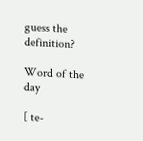guess the definition?

Word of the day

[ te-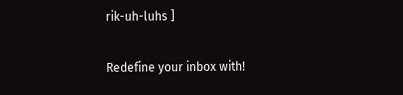rik-uh-luhs ]

Redefine your inbox with!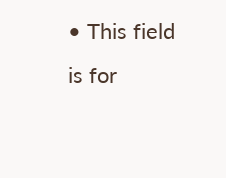• This field is for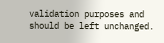validation purposes and should be left unchanged.